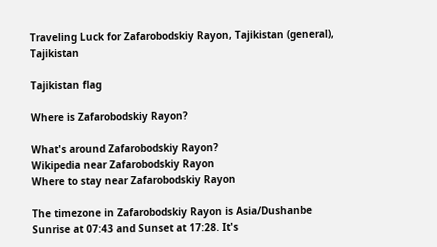Traveling Luck for Zafarobodskiy Rayon, Tajikistan (general), Tajikistan

Tajikistan flag

Where is Zafarobodskiy Rayon?

What's around Zafarobodskiy Rayon?
Wikipedia near Zafarobodskiy Rayon
Where to stay near Zafarobodskiy Rayon

The timezone in Zafarobodskiy Rayon is Asia/Dushanbe
Sunrise at 07:43 and Sunset at 17:28. It's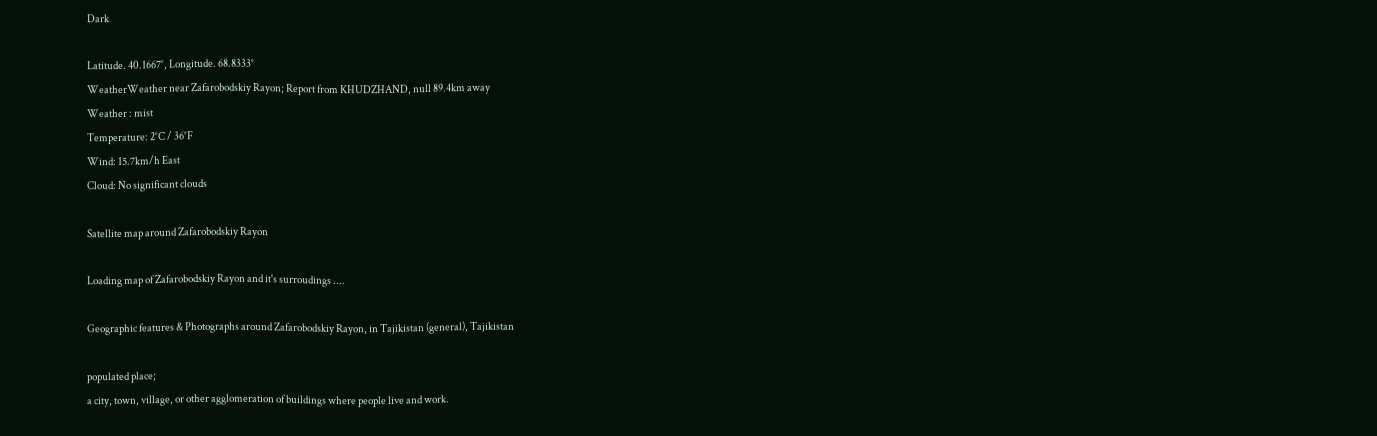Dark

Latitude. 40.1667°, Longitude. 68.8333°
WeatherWeather near Zafarobodskiy Rayon; Report from KHUDZHAND, null 89.4km away
Weather : mist
Temperature: 2°C / 36°F
Wind: 15.7km/h East
Cloud: No significant clouds

Satellite map around Zafarobodskiy Rayon

Loading map of Zafarobodskiy Rayon and it's surroudings ....

Geographic features & Photographs around Zafarobodskiy Rayon, in Tajikistan (general), Tajikistan

populated place;
a city, town, village, or other agglomeration of buildings where people live and work.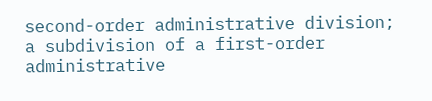second-order administrative division;
a subdivision of a first-order administrative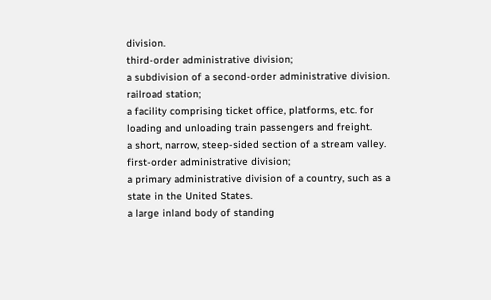division.
third-order administrative division;
a subdivision of a second-order administrative division.
railroad station;
a facility comprising ticket office, platforms, etc. for loading and unloading train passengers and freight.
a short, narrow, steep-sided section of a stream valley.
first-order administrative division;
a primary administrative division of a country, such as a state in the United States.
a large inland body of standing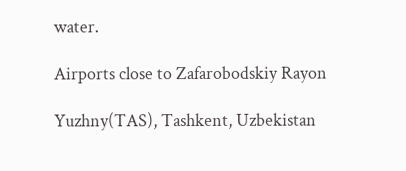water.

Airports close to Zafarobodskiy Rayon

Yuzhny(TAS), Tashkent, Uzbekistan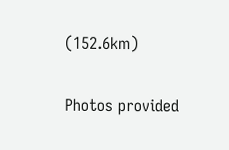(152.6km)

Photos provided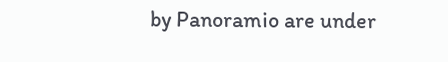by Panoramio are under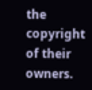the copyright of their owners.